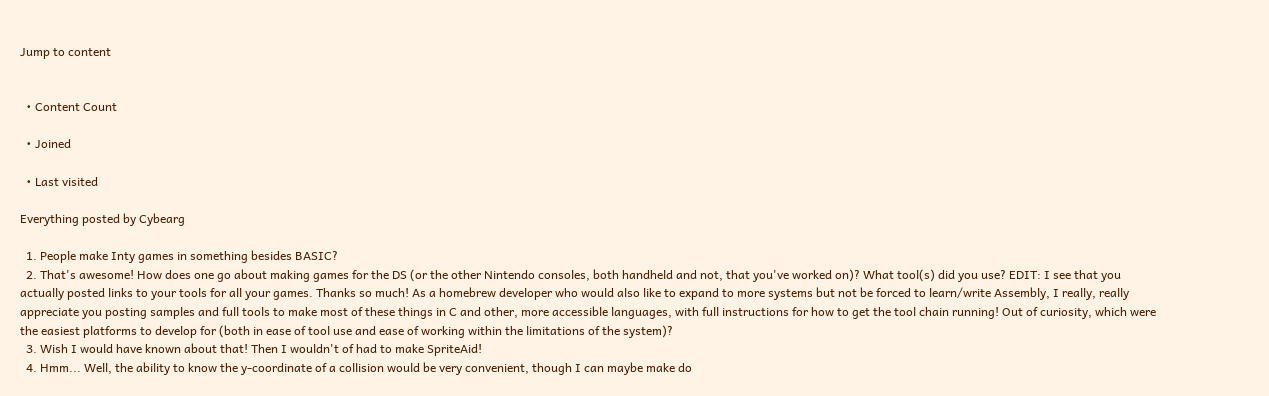Jump to content


  • Content Count

  • Joined

  • Last visited

Everything posted by Cybearg

  1. People make Inty games in something besides BASIC?
  2. That's awesome! How does one go about making games for the DS (or the other Nintendo consoles, both handheld and not, that you've worked on)? What tool(s) did you use? EDIT: I see that you actually posted links to your tools for all your games. Thanks so much! As a homebrew developer who would also like to expand to more systems but not be forced to learn/write Assembly, I really, really appreciate you posting samples and full tools to make most of these things in C and other, more accessible languages, with full instructions for how to get the tool chain running! Out of curiosity, which were the easiest platforms to develop for (both in ease of tool use and ease of working within the limitations of the system)?
  3. Wish I would have known about that! Then I wouldn't of had to make SpriteAid!
  4. Hmm... Well, the ability to know the y-coordinate of a collision would be very convenient, though I can maybe make do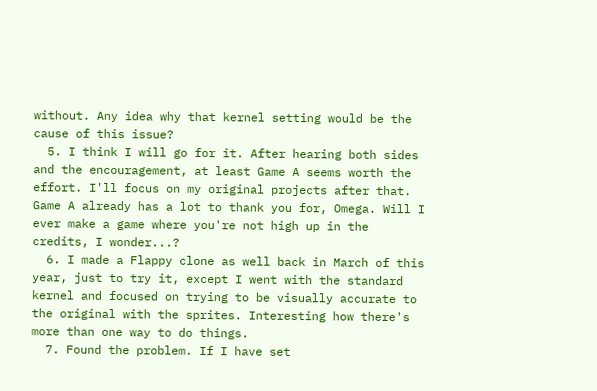without. Any idea why that kernel setting would be the cause of this issue?
  5. I think I will go for it. After hearing both sides and the encouragement, at least Game A seems worth the effort. I'll focus on my original projects after that. Game A already has a lot to thank you for, Omega. Will I ever make a game where you're not high up in the credits, I wonder...?
  6. I made a Flappy clone as well back in March of this year, just to try it, except I went with the standard kernel and focused on trying to be visually accurate to the original with the sprites. Interesting how there's more than one way to do things.
  7. Found the problem. If I have set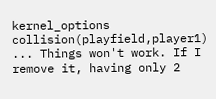kernel_options collision(playfield,player1) ... Things won't work. If I remove it, having only 2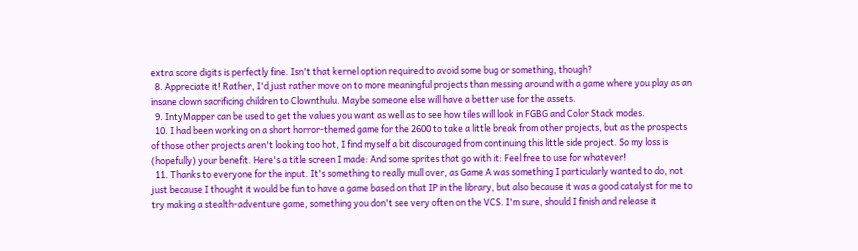extra score digits is perfectly fine. Isn't that kernel option required to avoid some bug or something, though?
  8. Appreciate it! Rather, I'd just rather move on to more meaningful projects than messing around with a game where you play as an insane clown sacrificing children to Clownthulu. Maybe someone else will have a better use for the assets.
  9. IntyMapper can be used to get the values you want as well as to see how tiles will look in FGBG and Color Stack modes.
  10. I had been working on a short horror-themed game for the 2600 to take a little break from other projects, but as the prospects of those other projects aren't looking too hot, I find myself a bit discouraged from continuing this little side project. So my loss is (hopefully) your benefit. Here's a title screen I made: And some sprites that go with it: Feel free to use for whatever!
  11. Thanks to everyone for the input. It's something to really mull over, as Game A was something I particularly wanted to do, not just because I thought it would be fun to have a game based on that IP in the library, but also because it was a good catalyst for me to try making a stealth-adventure game, something you don't see very often on the VCS. I'm sure, should I finish and release it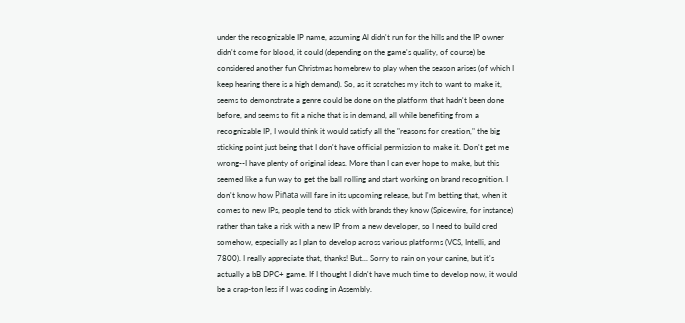under the recognizable IP name, assuming Al didn't run for the hills and the IP owner didn't come for blood, it could (depending on the game's quality, of course) be considered another fun Christmas homebrew to play when the season arises (of which I keep hearing there is a high demand). So, as it scratches my itch to want to make it, seems to demonstrate a genre could be done on the platform that hadn't been done before, and seems to fit a niche that is in demand, all while benefiting from a recognizable IP, I would think it would satisfy all the "reasons for creation," the big sticking point just being that I don't have official permission to make it. Don't get me wrong--I have plenty of original ideas. More than I can ever hope to make, but this seemed like a fun way to get the ball rolling and start working on brand recognition. I don't know how Piñata will fare in its upcoming release, but I'm betting that, when it comes to new IPs, people tend to stick with brands they know (Spicewire, for instance) rather than take a risk with a new IP from a new developer, so I need to build cred somehow, especially as I plan to develop across various platforms (VCS, Intelli, and 7800). I really appreciate that, thanks! But... Sorry to rain on your canine, but it's actually a bB DPC+ game. If I thought I didn't have much time to develop now, it would be a crap-ton less if I was coding in Assembly.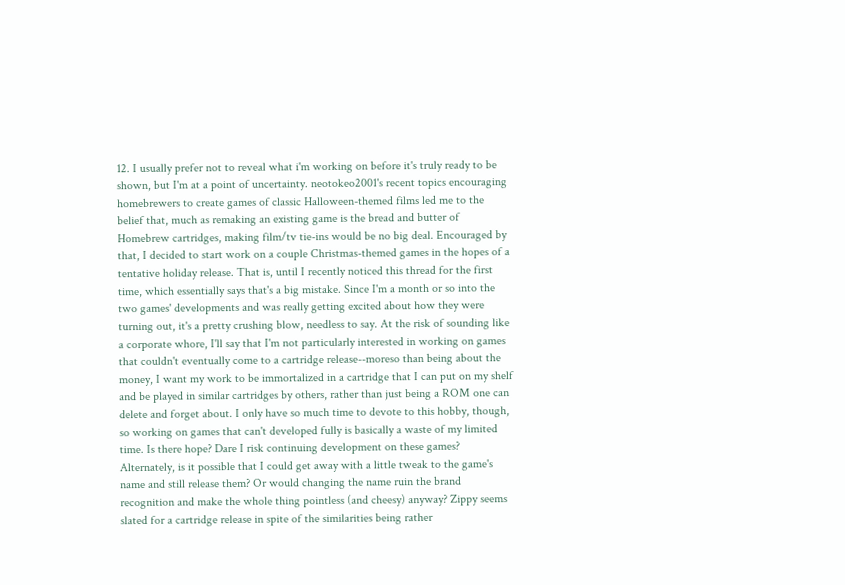12. I usually prefer not to reveal what i'm working on before it's truly ready to be shown, but I'm at a point of uncertainty. neotokeo2001's recent topics encouraging homebrewers to create games of classic Halloween-themed films led me to the belief that, much as remaking an existing game is the bread and butter of Homebrew cartridges, making film/tv tie-ins would be no big deal. Encouraged by that, I decided to start work on a couple Christmas-themed games in the hopes of a tentative holiday release. That is, until I recently noticed this thread for the first time, which essentially says that's a big mistake. Since I'm a month or so into the two games' developments and was really getting excited about how they were turning out, it's a pretty crushing blow, needless to say. At the risk of sounding like a corporate whore, I'll say that I'm not particularly interested in working on games that couldn't eventually come to a cartridge release--moreso than being about the money, I want my work to be immortalized in a cartridge that I can put on my shelf and be played in similar cartridges by others, rather than just being a ROM one can delete and forget about. I only have so much time to devote to this hobby, though, so working on games that can't developed fully is basically a waste of my limited time. Is there hope? Dare I risk continuing development on these games? Alternately, is it possible that I could get away with a little tweak to the game's name and still release them? Or would changing the name ruin the brand recognition and make the whole thing pointless (and cheesy) anyway? Zippy seems slated for a cartridge release in spite of the similarities being rather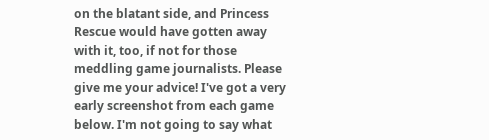on the blatant side, and Princess Rescue would have gotten away with it, too, if not for those meddling game journalists. Please give me your advice! I've got a very early screenshot from each game below. I'm not going to say what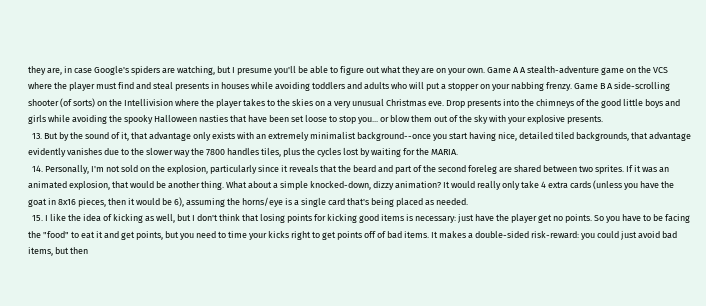they are, in case Google's spiders are watching, but I presume you'll be able to figure out what they are on your own. Game A A stealth-adventure game on the VCS where the player must find and steal presents in houses while avoiding toddlers and adults who will put a stopper on your nabbing frenzy. Game B A side-scrolling shooter (of sorts) on the Intellivision where the player takes to the skies on a very unusual Christmas eve. Drop presents into the chimneys of the good little boys and girls while avoiding the spooky Halloween nasties that have been set loose to stop you... or blow them out of the sky with your explosive presents.
  13. But by the sound of it, that advantage only exists with an extremely minimalist background--once you start having nice, detailed tiled backgrounds, that advantage evidently vanishes due to the slower way the 7800 handles tiles, plus the cycles lost by waiting for the MARIA.
  14. Personally, I'm not sold on the explosion, particularly since it reveals that the beard and part of the second foreleg are shared between two sprites. If it was an animated explosion, that would be another thing. What about a simple knocked-down, dizzy animation? It would really only take 4 extra cards (unless you have the goat in 8x16 pieces, then it would be 6), assuming the horns/eye is a single card that's being placed as needed.
  15. I like the idea of kicking as well, but I don't think that losing points for kicking good items is necessary: just have the player get no points. So you have to be facing the "food" to eat it and get points, but you need to time your kicks right to get points off of bad items. It makes a double-sided risk-reward: you could just avoid bad items, but then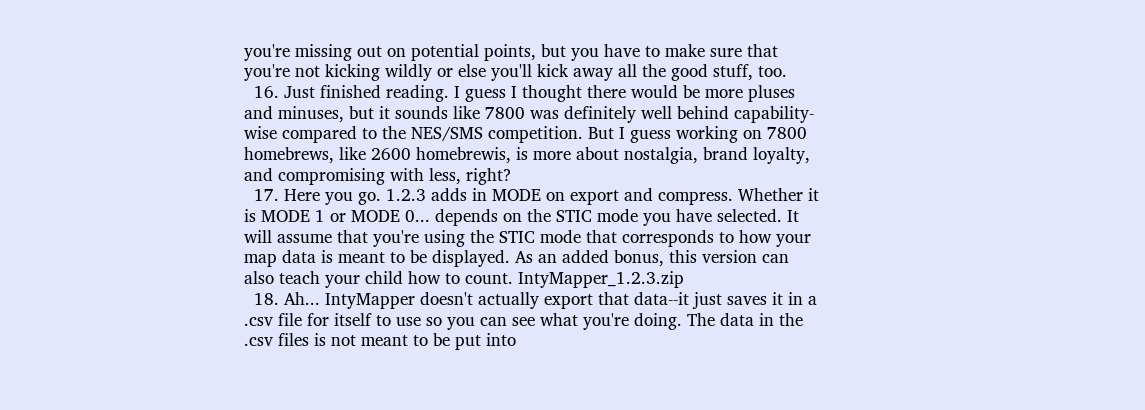you're missing out on potential points, but you have to make sure that you're not kicking wildly or else you'll kick away all the good stuff, too.
  16. Just finished reading. I guess I thought there would be more pluses and minuses, but it sounds like 7800 was definitely well behind capability-wise compared to the NES/SMS competition. But I guess working on 7800 homebrews, like 2600 homebrewis, is more about nostalgia, brand loyalty, and compromising with less, right?
  17. Here you go. 1.2.3 adds in MODE on export and compress. Whether it is MODE 1 or MODE 0... depends on the STIC mode you have selected. It will assume that you're using the STIC mode that corresponds to how your map data is meant to be displayed. As an added bonus, this version can also teach your child how to count. IntyMapper_1.2.3.zip
  18. Ah... IntyMapper doesn't actually export that data--it just saves it in a .csv file for itself to use so you can see what you're doing. The data in the .csv files is not meant to be put into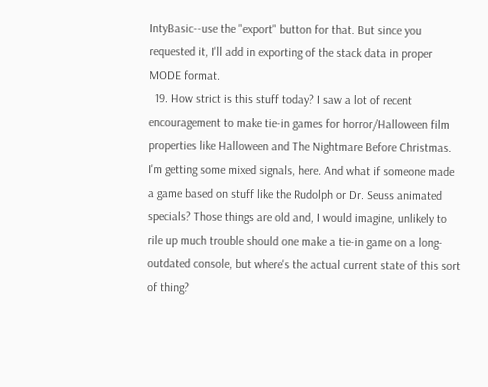IntyBasic--use the "export" button for that. But since you requested it, I'll add in exporting of the stack data in proper MODE format.
  19. How strict is this stuff today? I saw a lot of recent encouragement to make tie-in games for horror/Halloween film properties like Halloween and The Nightmare Before Christmas. I'm getting some mixed signals, here. And what if someone made a game based on stuff like the Rudolph or Dr. Seuss animated specials? Those things are old and, I would imagine, unlikely to rile up much trouble should one make a tie-in game on a long-outdated console, but where's the actual current state of this sort of thing?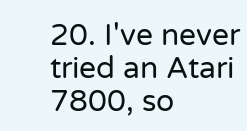20. I've never tried an Atari 7800, so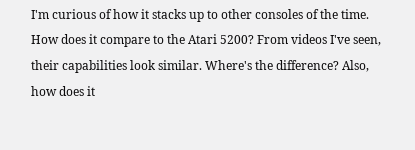I'm curious of how it stacks up to other consoles of the time. How does it compare to the Atari 5200? From videos I've seen, their capabilities look similar. Where's the difference? Also, how does it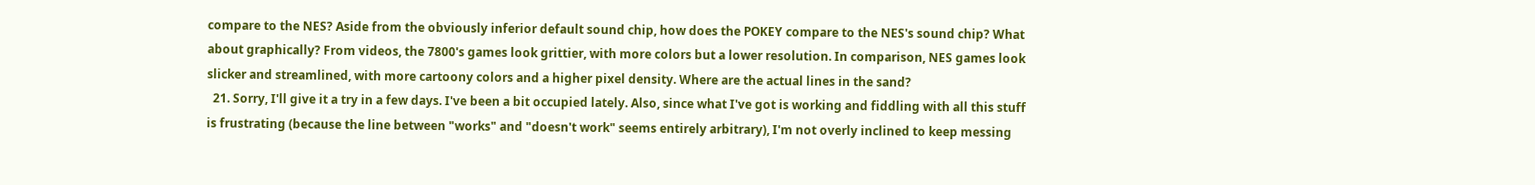compare to the NES? Aside from the obviously inferior default sound chip, how does the POKEY compare to the NES's sound chip? What about graphically? From videos, the 7800's games look grittier, with more colors but a lower resolution. In comparison, NES games look slicker and streamlined, with more cartoony colors and a higher pixel density. Where are the actual lines in the sand?
  21. Sorry, I'll give it a try in a few days. I've been a bit occupied lately. Also, since what I've got is working and fiddling with all this stuff is frustrating (because the line between "works" and "doesn't work" seems entirely arbitrary), I'm not overly inclined to keep messing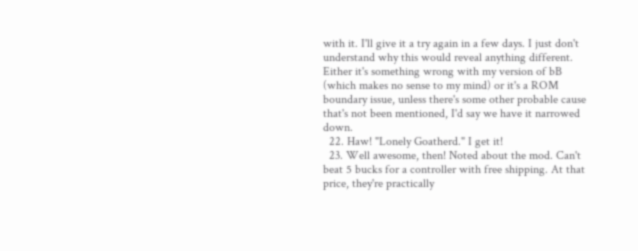with it. I'll give it a try again in a few days. I just don't understand why this would reveal anything different. Either it's something wrong with my version of bB (which makes no sense to my mind) or it's a ROM boundary issue, unless there's some other probable cause that's not been mentioned, I'd say we have it narrowed down.
  22. Haw! "Lonely Goatherd." I get it!
  23. Well awesome, then! Noted about the mod. Can't beat 5 bucks for a controller with free shipping. At that price, they're practically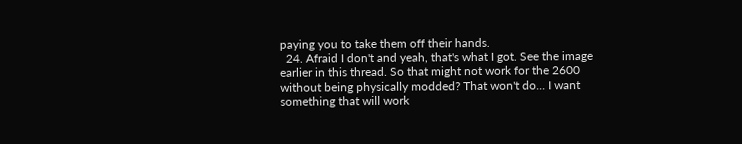paying you to take them off their hands.
  24. Afraid I don't and yeah, that's what I got. See the image earlier in this thread. So that might not work for the 2600 without being physically modded? That won't do... I want something that will work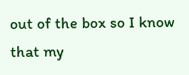out of the box so I know that my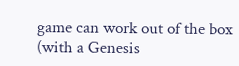game can work out of the box (with a Genesis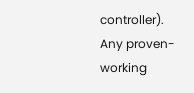controller). Any proven-working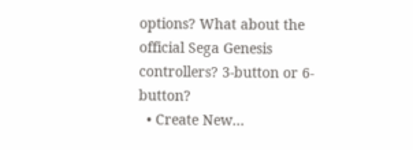options? What about the official Sega Genesis controllers? 3-button or 6-button?
  • Create New...